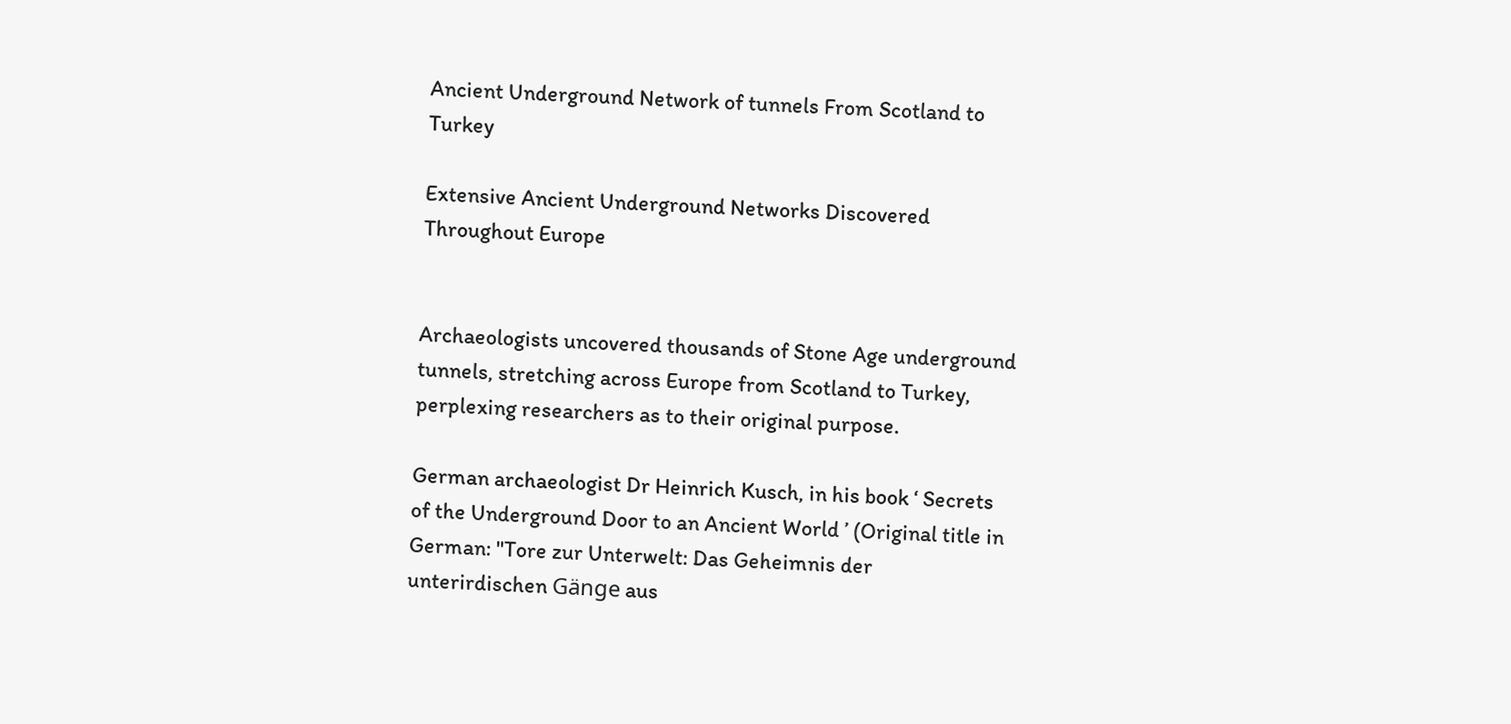Ancient Underground Network of tunnels From Scotland to Turkey

Extensive Ancient Underground Networks Discovered Throughout Europe


Archaeologists uncovered thousands of Stone Age underground tunnels, stretching across Europe from Scotland to Turkey, perplexing researchers as to their original purpose.

German archaeologist Dr Heinrich Kusch, in his book ‘ Secrets of the Underground Door to an Ancient World ’ (Original title in German: "Tore zur Unterwelt: Das Geheimnis der unterirdischen Gänge aus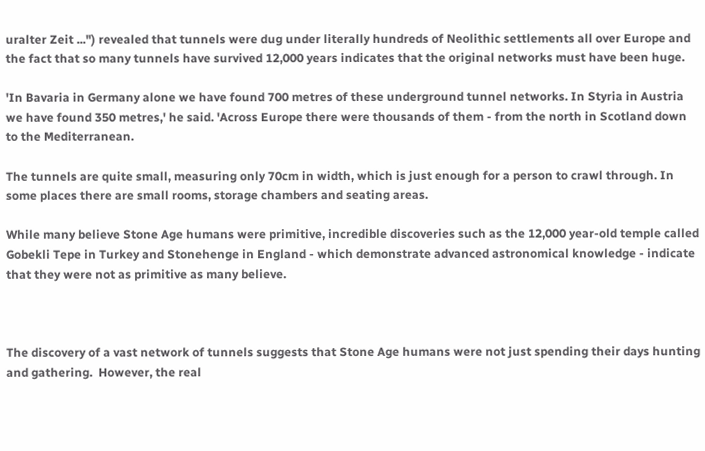uralter Zeit ...") revealed that tunnels were dug under literally hundreds of Neolithic settlements all over Europe and the fact that so many tunnels have survived 12,000 years indicates that the original networks must have been huge.

'In Bavaria in Germany alone we have found 700 metres of these underground tunnel networks. In Styria in Austria we have found 350 metres,' he said. 'Across Europe there were thousands of them - from the north in Scotland down to the Mediterranean.

The tunnels are quite small, measuring only 70cm in width, which is just enough for a person to crawl through. In some places there are small rooms, storage chambers and seating areas.

While many believe Stone Age humans were primitive, incredible discoveries such as the 12,000 year-old temple called Gobekli Tepe in Turkey and Stonehenge in England - which demonstrate advanced astronomical knowledge - indicate that they were not as primitive as many believe.



The discovery of a vast network of tunnels suggests that Stone Age humans were not just spending their days hunting and gathering.  However, the real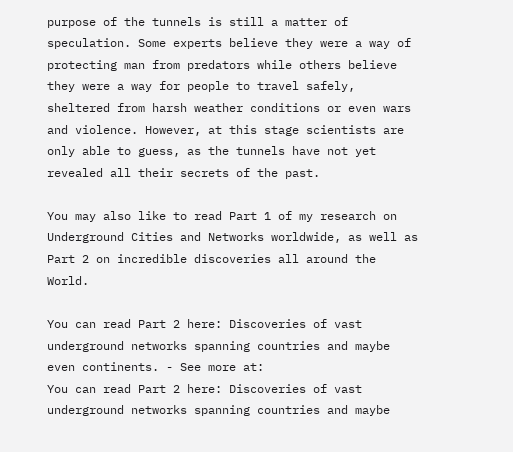purpose of the tunnels is still a matter of speculation. Some experts believe they were a way of protecting man from predators while others believe they were a way for people to travel safely, sheltered from harsh weather conditions or even wars and violence. However, at this stage scientists are only able to guess, as the tunnels have not yet revealed all their secrets of the past.

You may also like to read Part 1 of my research on Underground Cities and Networks worldwide, as well as Part 2 on incredible discoveries all around the World.

You can read Part 2 here: Discoveries of vast underground networks spanning countries and maybe even continents. - See more at:
You can read Part 2 here: Discoveries of vast underground networks spanning countries and maybe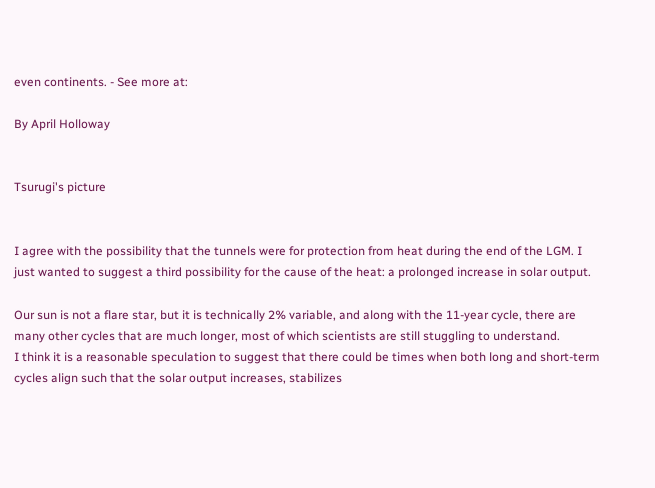even continents. - See more at:

By April Holloway


Tsurugi's picture


I agree with the possibility that the tunnels were for protection from heat during the end of the LGM. I just wanted to suggest a third possibility for the cause of the heat: a prolonged increase in solar output.

Our sun is not a flare star, but it is technically 2% variable, and along with the 11-year cycle, there are many other cycles that are much longer, most of which scientists are still stuggling to understand.
I think it is a reasonable speculation to suggest that there could be times when both long and short-term cycles align such that the solar output increases, stabilizes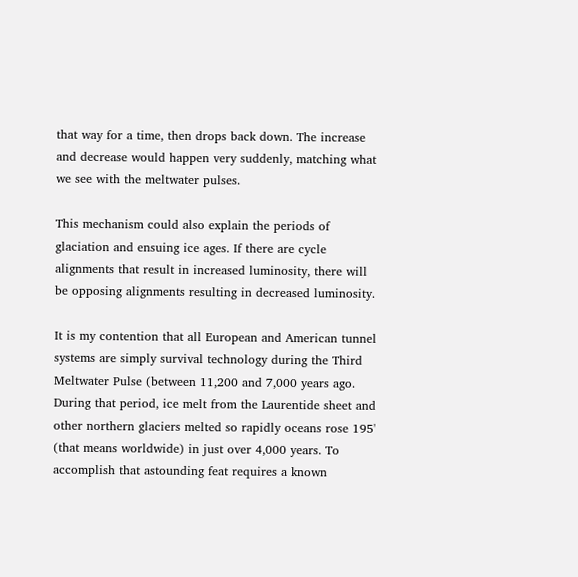that way for a time, then drops back down. The increase and decrease would happen very suddenly, matching what we see with the meltwater pulses.

This mechanism could also explain the periods of glaciation and ensuing ice ages. If there are cycle alignments that result in increased luminosity, there will be opposing alignments resulting in decreased luminosity.

It is my contention that all European and American tunnel systems are simply survival technology during the Third Meltwater Pulse (between 11,200 and 7,000 years ago. During that period, ice melt from the Laurentide sheet and other northern glaciers melted so rapidly oceans rose 195' (that means worldwide) in just over 4,000 years. To accomplish that astounding feat requires a known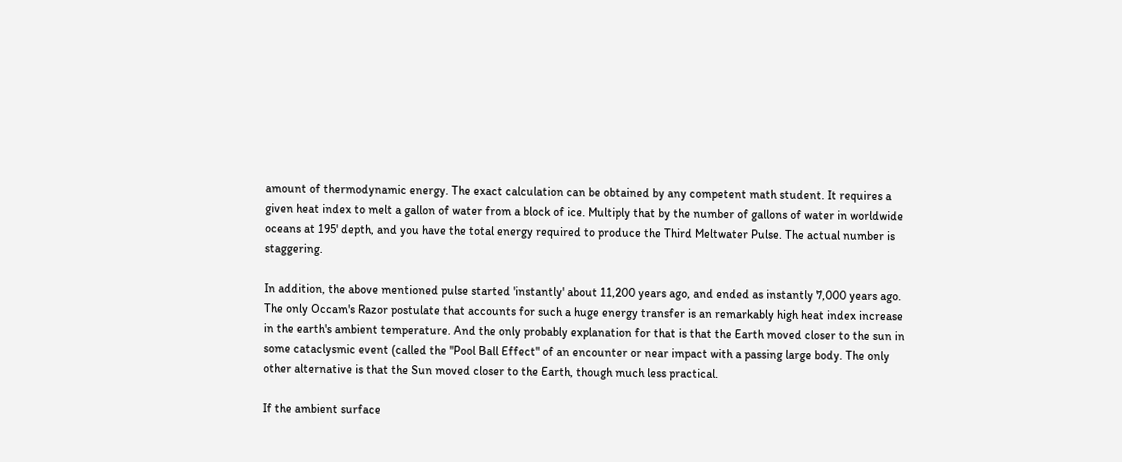amount of thermodynamic energy. The exact calculation can be obtained by any competent math student. It requires a given heat index to melt a gallon of water from a block of ice. Multiply that by the number of gallons of water in worldwide oceans at 195' depth, and you have the total energy required to produce the Third Meltwater Pulse. The actual number is staggering.

In addition, the above mentioned pulse started 'instantly' about 11,200 years ago, and ended as instantly 7,000 years ago. The only Occam's Razor postulate that accounts for such a huge energy transfer is an remarkably high heat index increase in the earth's ambient temperature. And the only probably explanation for that is that the Earth moved closer to the sun in some cataclysmic event (called the "Pool Ball Effect" of an encounter or near impact with a passing large body. The only other alternative is that the Sun moved closer to the Earth, though much less practical.

If the ambient surface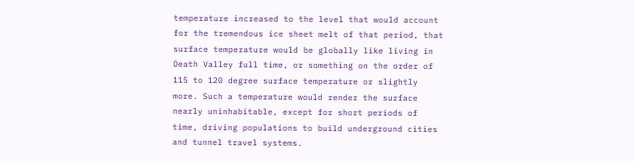temperature increased to the level that would account for the tremendous ice sheet melt of that period, that surface temperature would be globally like living in Death Valley full time, or something on the order of 115 to 120 degree surface temperature or slightly more. Such a temperature would render the surface nearly uninhabitable, except for short periods of time, driving populations to build underground cities and tunnel travel systems.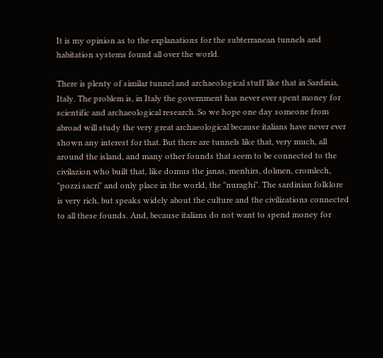It is my opinion as to the explanations for the subterranean tunnels and habitation systems found all over the world.

There is plenty of similar tunnel and archaeological stuff like that in Sardinia, Italy. The problem is, in Italy the government has never ever spent money for scientific and archaeological research. So we hope one day someone from abroad will study the very great archaeological because italians have never ever shown any interest for that. But there are tunnels like that, very much, all around the island, and many other founds that seem to be connected to the civilazion who built that, like domus the janas, menhirs, dolmen, cromlech, "pozzi sacri" and only place in the world, the "nuraghi". The sardinian folklore is very rich, but speaks widely about the culture and the civilizations connected to all these founds. And, because italians do not want to spend money for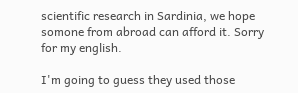scientific research in Sardinia, we hope somone from abroad can afford it. Sorry for my english.

I'm going to guess they used those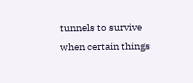tunnels to survive when certain things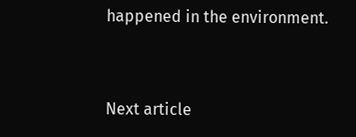happened in the environment.


Next article